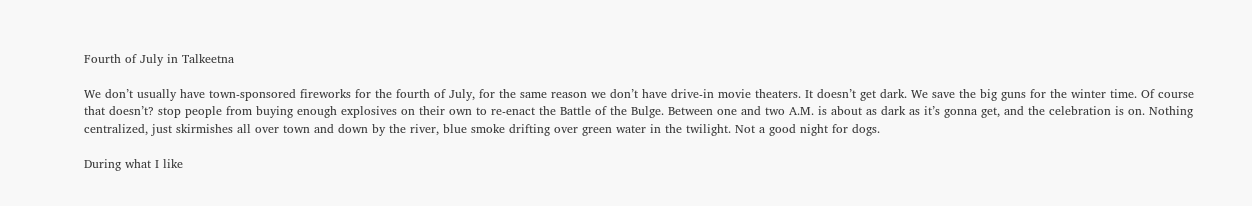Fourth of July in Talkeetna

We don’t usually have town-sponsored fireworks for the fourth of July, for the same reason we don’t have drive-in movie theaters. It doesn’t get dark. We save the big guns for the winter time. Of course that doesn’t? stop people from buying enough explosives on their own to re-enact the Battle of the Bulge. Between one and two A.M. is about as dark as it’s gonna get, and the celebration is on. Nothing centralized, just skirmishes all over town and down by the river, blue smoke drifting over green water in the twilight. Not a good night for dogs.

During what I like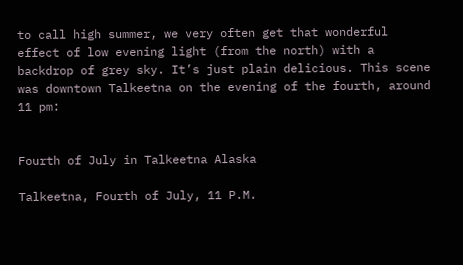to call high summer, we very often get that wonderful effect of low evening light (from the north) with a backdrop of grey sky. It’s just plain delicious. This scene was downtown Talkeetna on the evening of the fourth, around 11 pm:


Fourth of July in Talkeetna Alaska

Talkeetna, Fourth of July, 11 P.M.